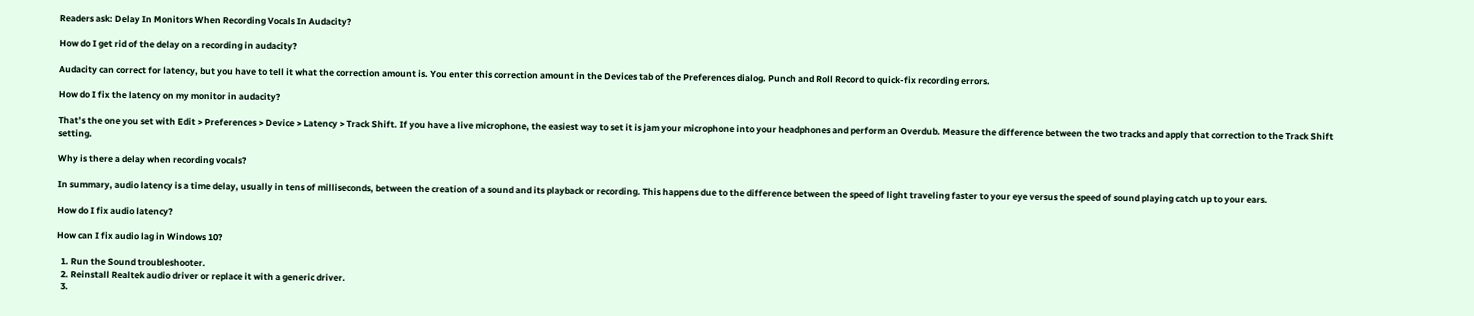Readers ask: Delay In Monitors When Recording Vocals In Audacity?

How do I get rid of the delay on a recording in audacity?

Audacity can correct for latency, but you have to tell it what the correction amount is. You enter this correction amount in the Devices tab of the Preferences dialog. Punch and Roll Record to quick-fix recording errors.

How do I fix the latency on my monitor in audacity?

That’s the one you set with Edit > Preferences > Device > Latency > Track Shift. If you have a live microphone, the easiest way to set it is jam your microphone into your headphones and perform an Overdub. Measure the difference between the two tracks and apply that correction to the Track Shift setting.

Why is there a delay when recording vocals?

In summary, audio latency is a time delay, usually in tens of milliseconds, between the creation of a sound and its playback or recording. This happens due to the difference between the speed of light traveling faster to your eye versus the speed of sound playing catch up to your ears.

How do I fix audio latency?

How can I fix audio lag in Windows 10?

  1. Run the Sound troubleshooter.
  2. Reinstall Realtek audio driver or replace it with a generic driver.
  3.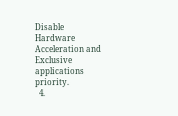Disable Hardware Acceleration and Exclusive applications priority.
  4.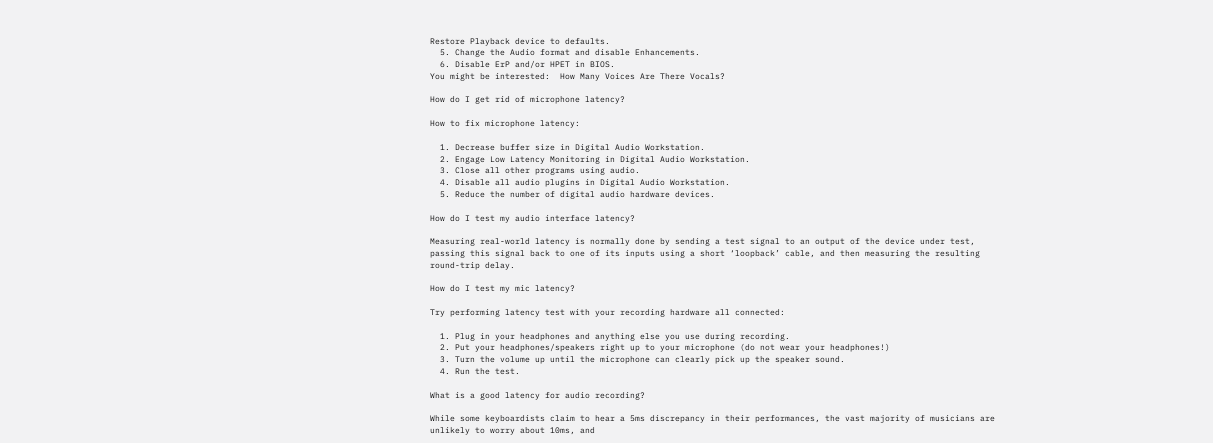Restore Playback device to defaults.
  5. Change the Audio format and disable Enhancements.
  6. Disable ErP and/or HPET in BIOS.
You might be interested:  How Many Voices Are There Vocals?

How do I get rid of microphone latency?

How to fix microphone latency:

  1. Decrease buffer size in Digital Audio Workstation.
  2. Engage Low Latency Monitoring in Digital Audio Workstation.
  3. Close all other programs using audio.
  4. Disable all audio plugins in Digital Audio Workstation.
  5. Reduce the number of digital audio hardware devices.

How do I test my audio interface latency?

Measuring real-world latency is normally done by sending a test signal to an output of the device under test, passing this signal back to one of its inputs using a short ‘loopback’ cable, and then measuring the resulting round-trip delay.

How do I test my mic latency?

Try performing latency test with your recording hardware all connected:

  1. Plug in your headphones and anything else you use during recording.
  2. Put your headphones/speakers right up to your microphone (do not wear your headphones!)
  3. Turn the volume up until the microphone can clearly pick up the speaker sound.
  4. Run the test.

What is a good latency for audio recording?

While some keyboardists claim to hear a 5ms discrepancy in their performances, the vast majority of musicians are unlikely to worry about 10ms, and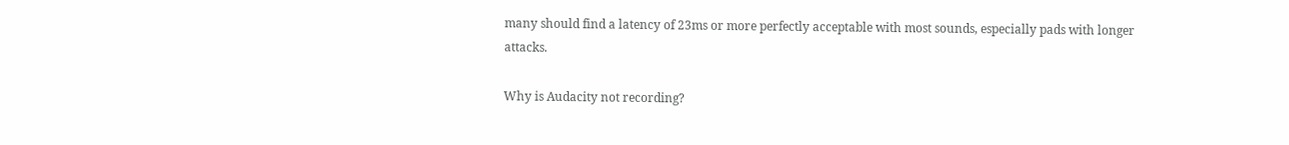many should find a latency of 23ms or more perfectly acceptable with most sounds, especially pads with longer attacks.

Why is Audacity not recording?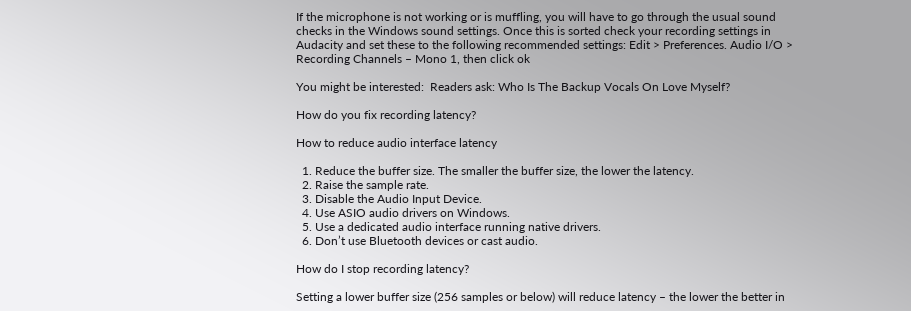If the microphone is not working or is muffling, you will have to go through the usual sound checks in the Windows sound settings. Once this is sorted check your recording settings in Audacity and set these to the following recommended settings: Edit > Preferences. Audio I/O > Recording Channels – Mono 1, then click ok

You might be interested:  Readers ask: Who Is The Backup Vocals On Love Myself?

How do you fix recording latency?

How to reduce audio interface latency

  1. Reduce the buffer size. The smaller the buffer size, the lower the latency.
  2. Raise the sample rate.
  3. Disable the Audio Input Device.
  4. Use ASIO audio drivers on Windows.
  5. Use a dedicated audio interface running native drivers.
  6. Don’t use Bluetooth devices or cast audio.

How do I stop recording latency?

Setting a lower buffer size (256 samples or below) will reduce latency – the lower the better in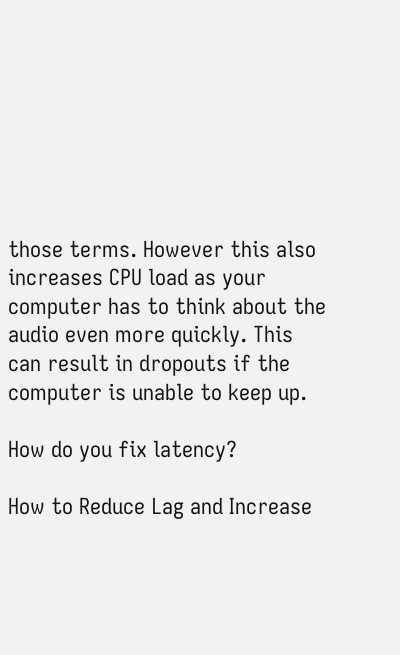those terms. However this also increases CPU load as your computer has to think about the audio even more quickly. This can result in dropouts if the computer is unable to keep up.

How do you fix latency?

How to Reduce Lag and Increase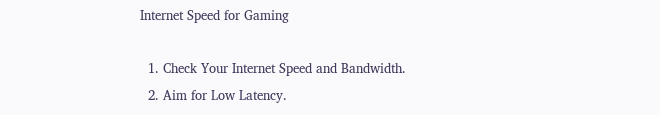Internet Speed for Gaming

  1. Check Your Internet Speed and Bandwidth.
  2. Aim for Low Latency.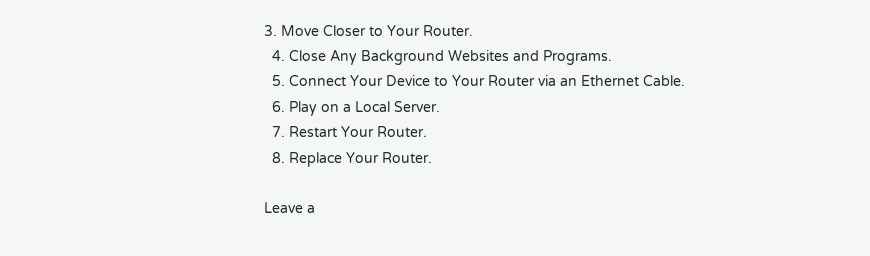3. Move Closer to Your Router.
  4. Close Any Background Websites and Programs.
  5. Connect Your Device to Your Router via an Ethernet Cable.
  6. Play on a Local Server.
  7. Restart Your Router.
  8. Replace Your Router.

Leave a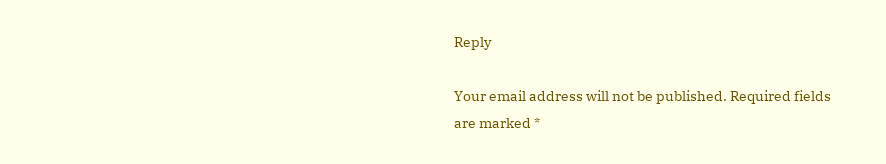Reply

Your email address will not be published. Required fields are marked *